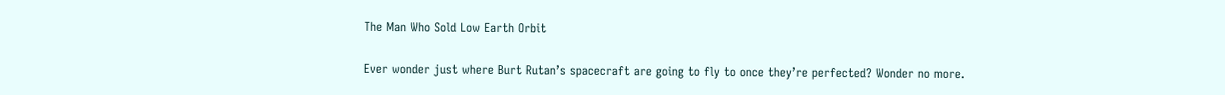The Man Who Sold Low Earth Orbit

Ever wonder just where Burt Rutan’s spacecraft are going to fly to once they’re perfected? Wonder no more.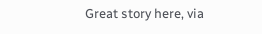Great story here, via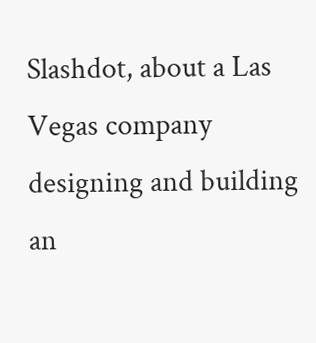Slashdot, about a Las Vegas company designing and building an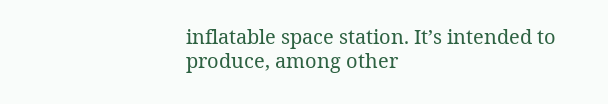inflatable space station. It’s intended to produce, among other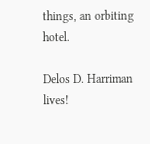things, an orbiting hotel.

Delos D. Harriman lives!